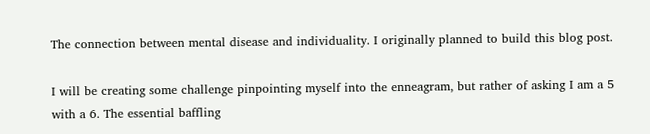The connection between mental disease and individuality. I originally planned to build this blog post.

I will be creating some challenge pinpointing myself into the enneagram, but rather of asking I am a 5 with a 6. The essential baffling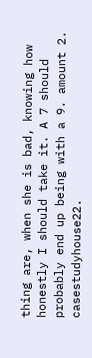thing are, when she is bad, knowing how honestly I should take it. A 7 should probably end up being with a 9. amount 2. casestudyhouse22.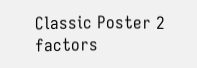Classic Poster 2 factors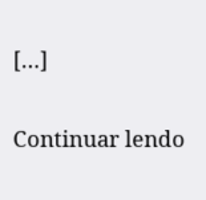[…]

Continuar lendo